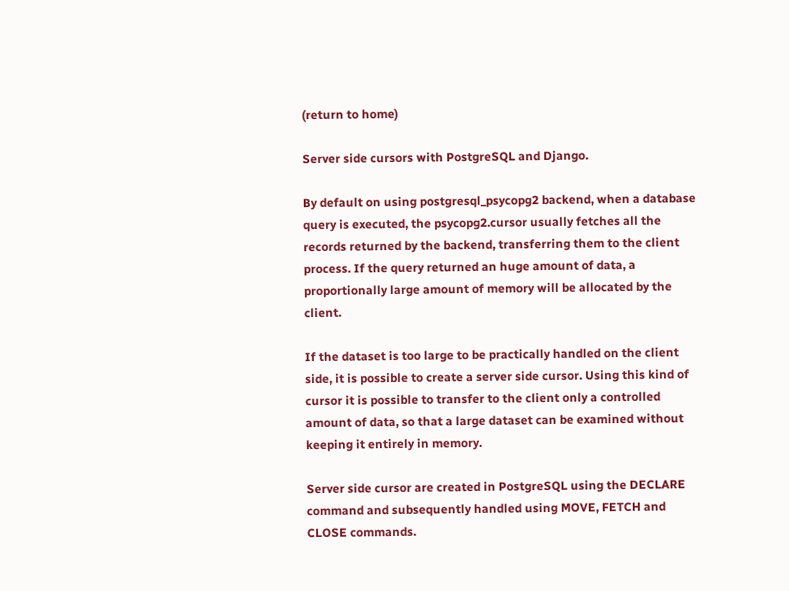(return to home)

Server side cursors with PostgreSQL and Django.

By default on using postgresql_psycopg2 backend, when a database query is executed, the psycopg2.cursor usually fetches all the records returned by the backend, transferring them to the client process. If the query returned an huge amount of data, a proportionally large amount of memory will be allocated by the client.

If the dataset is too large to be practically handled on the client side, it is possible to create a server side cursor. Using this kind of cursor it is possible to transfer to the client only a controlled amount of data, so that a large dataset can be examined without keeping it entirely in memory.

Server side cursor are created in PostgreSQL using the DECLARE command and subsequently handled using MOVE, FETCH and CLOSE commands.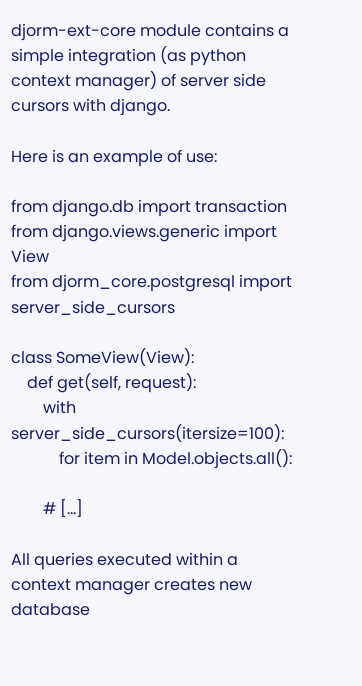djorm-ext-core module contains a simple integration (as python context manager) of server side cursors with django.

Here is an example of use:

from django.db import transaction
from django.views.generic import View
from djorm_core.postgresql import server_side_cursors

class SomeView(View):
    def get(self, request):
        with server_side_cursors(itersize=100):
            for item in Model.objects.all():

        # [...]

All queries executed within a context manager creates new database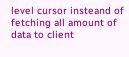level cursor insteand of fetching all amount of data to client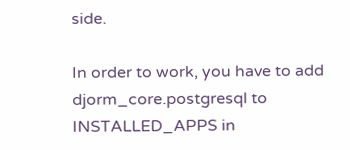side.

In order to work, you have to add djorm_core.postgresql to INSTALLED_APPS in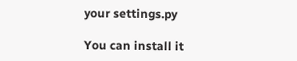your settings.py

You can install it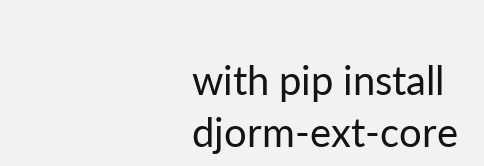with pip install djorm-ext-core